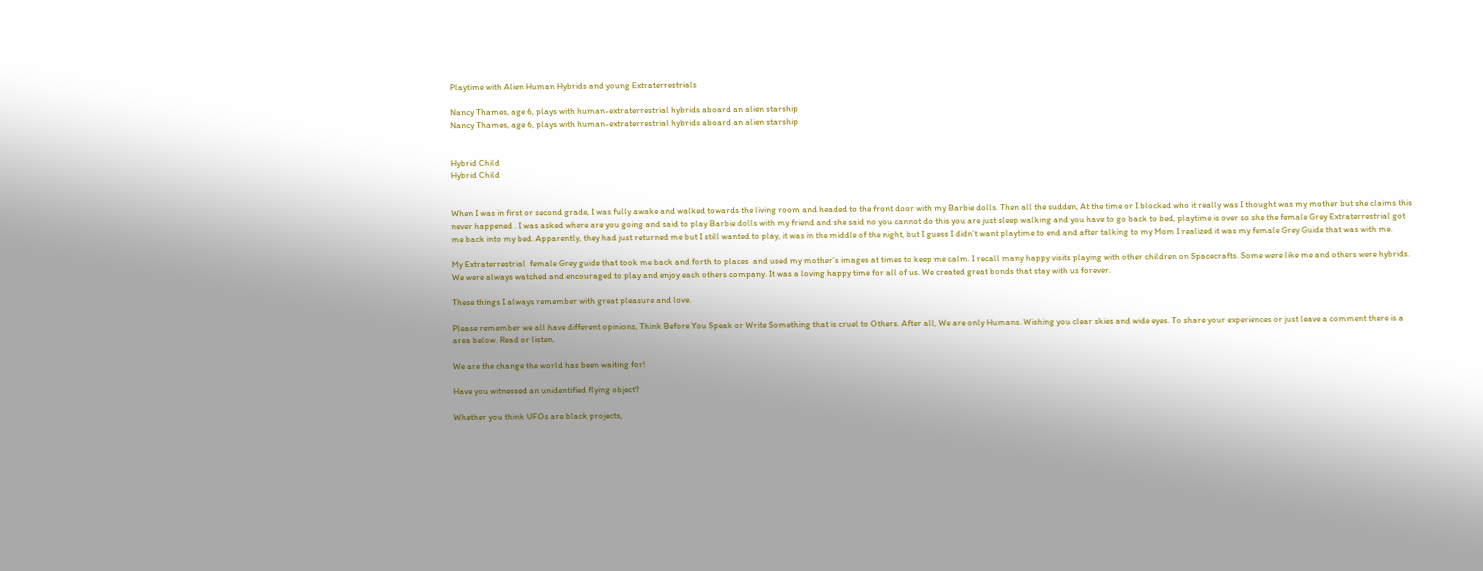Playtime with Alien Human Hybrids and young Extraterrestrials

Nancy Thames, age 6, plays with human-extraterrestrial hybrids aboard an alien starship
Nancy Thames, age 6, plays with human-extraterrestrial hybrids aboard an alien starship


Hybrid Child
Hybrid Child


When I was in first or second grade, I was fully awake and walked towards the living room and headed to the front door with my Barbie dolls. Then all the sudden, At the time or I blocked who it really was I thought was my mother but she claims this never happened . I was asked where are you going and said to play Barbie dolls with my friend and she said no you cannot do this you are just sleep walking and you have to go back to bed, playtime is over so she the female Grey Extraterrestrial got me back into my bed. Apparently, they had just returned me but I still wanted to play, it was in the middle of the night, but I guess I didn’t want playtime to end and after talking to my Mom I realized it was my female Grey Guide that was with me.

My Extraterrestrial  female Grey guide that took me back and forth to places  and used my mother’s images at times to keep me calm. I recall many happy visits playing with other children on Spacecrafts. Some were like me and others were hybrids. We were always watched and encouraged to play and enjoy each others company. It was a loving happy time for all of us. We created great bonds that stay with us forever.

These things I always remember with great pleasure and love.

Please remember we all have different opinions, Think Before You Speak or Write Something that is cruel to Others. After all, We are only Humans. Wishing you clear skies and wide eyes. To share your experiences or just leave a comment there is a area below. Read or listen.

We are the change the world has been waiting for!

Have you witnessed an unidentified flying object?

Whether you think UFOs are black projects,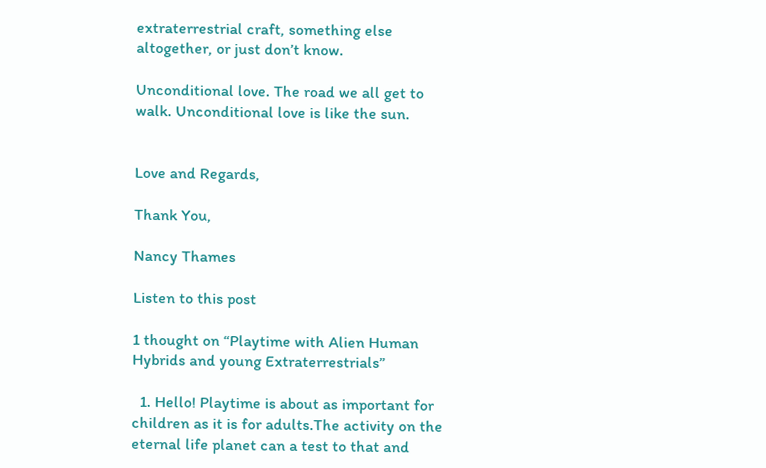extraterrestrial craft, something else altogether, or just don’t know.

Unconditional love. The road we all get to walk. Unconditional love is like the sun.


Love and Regards,

Thank You,

Nancy Thames

Listen to this post

1 thought on “Playtime with Alien Human Hybrids and young Extraterrestrials”

  1. Hello! Playtime is about as important for children as it is for adults.The activity on the eternal life planet can a test to that and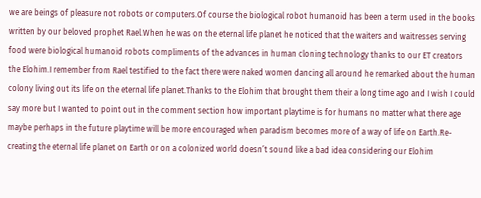we are beings of pleasure not robots or computers.Of course the biological robot humanoid has been a term used in the books written by our beloved prophet Rael.When he was on the eternal life planet he noticed that the waiters and waitresses serving food were biological humanoid robots compliments of the advances in human cloning technology thanks to our ET creators the Elohim.I remember from Rael testified to the fact there were naked women dancing all around he remarked about the human colony living out its life on the eternal life planet.Thanks to the Elohim that brought them their a long time ago and I wish I could say more but I wanted to point out in the comment section how important playtime is for humans no matter what there age maybe perhaps in the future playtime will be more encouraged when paradism becomes more of a way of life on Earth.Re-creating the eternal life planet on Earth or on a colonized world doesn’t sound like a bad idea considering our Elohim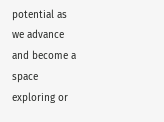potential as we advance and become a space exploring or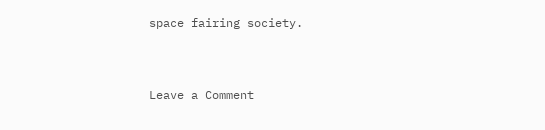space fairing society.


Leave a Comment